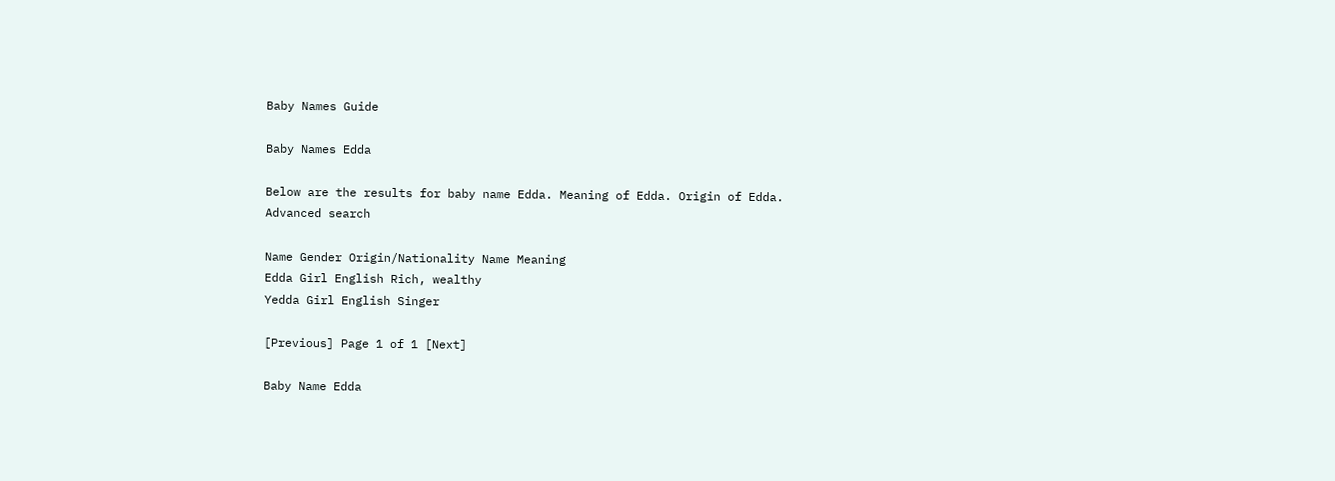Baby Names Guide

Baby Names Edda

Below are the results for baby name Edda. Meaning of Edda. Origin of Edda.
Advanced search

Name Gender Origin/Nationality Name Meaning
Edda Girl English Rich, wealthy
Yedda Girl English Singer

[Previous] Page 1 of 1 [Next]

Baby Name Edda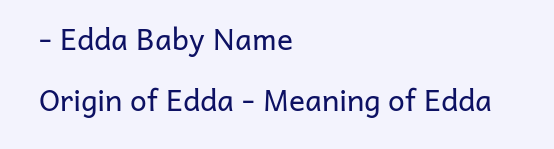- Edda Baby Name
Origin of Edda - Meaning of Edda